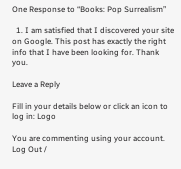One Response to “Books: Pop Surrealism”

  1. I am satisfied that I discovered your site on Google. This post has exactly the right info that I have been looking for. Thank you.

Leave a Reply

Fill in your details below or click an icon to log in: Logo

You are commenting using your account. Log Out /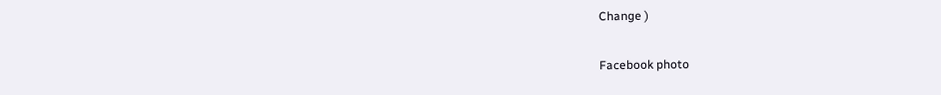Change )

Facebook photo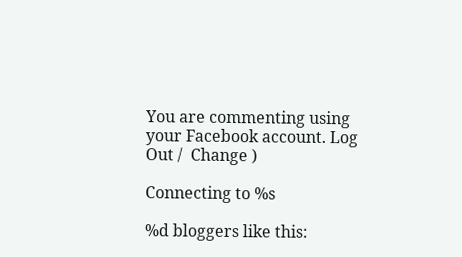You are commenting using your Facebook account. Log Out /  Change )

Connecting to %s

%d bloggers like this: